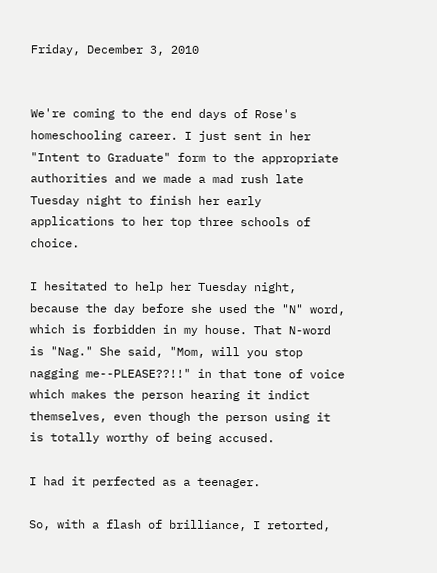Friday, December 3, 2010


We're coming to the end days of Rose's homeschooling career. I just sent in her "Intent to Graduate" form to the appropriate authorities and we made a mad rush late Tuesday night to finish her early applications to her top three schools of choice.

I hesitated to help her Tuesday night, because the day before she used the "N" word, which is forbidden in my house. That N-word is "Nag." She said, "Mom, will you stop nagging me--PLEASE??!!" in that tone of voice which makes the person hearing it indict themselves, even though the person using it is totally worthy of being accused.

I had it perfected as a teenager.

So, with a flash of brilliance, I retorted,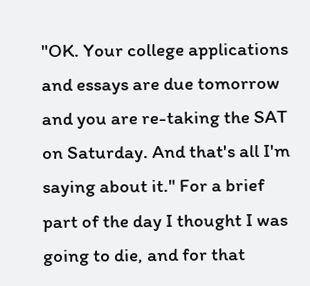"OK. Your college applications and essays are due tomorrow and you are re-taking the SAT on Saturday. And that's all I'm saying about it." For a brief part of the day I thought I was going to die, and for that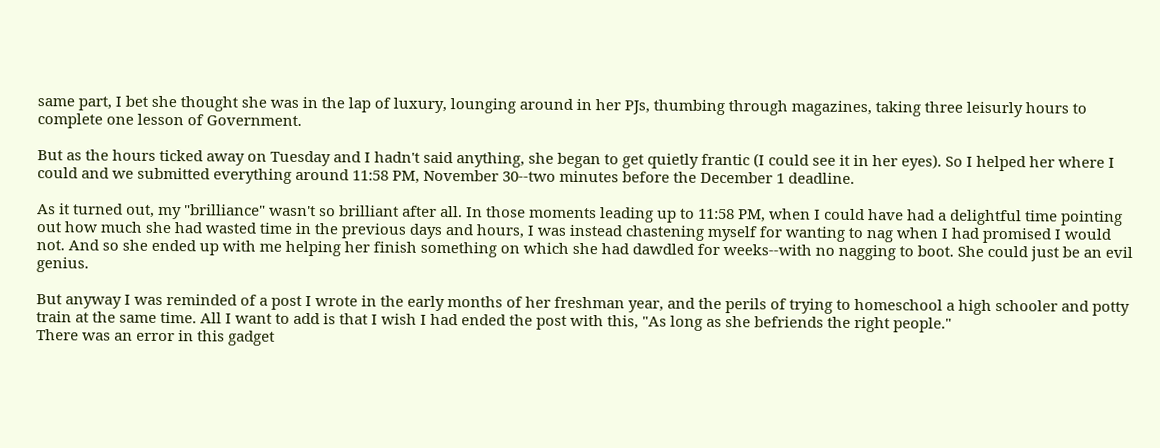same part, I bet she thought she was in the lap of luxury, lounging around in her PJs, thumbing through magazines, taking three leisurly hours to complete one lesson of Government.

But as the hours ticked away on Tuesday and I hadn't said anything, she began to get quietly frantic (I could see it in her eyes). So I helped her where I could and we submitted everything around 11:58 PM, November 30--two minutes before the December 1 deadline.

As it turned out, my "brilliance" wasn't so brilliant after all. In those moments leading up to 11:58 PM, when I could have had a delightful time pointing out how much she had wasted time in the previous days and hours, I was instead chastening myself for wanting to nag when I had promised I would not. And so she ended up with me helping her finish something on which she had dawdled for weeks--with no nagging to boot. She could just be an evil genius.

But anyway I was reminded of a post I wrote in the early months of her freshman year, and the perils of trying to homeschool a high schooler and potty train at the same time. All I want to add is that I wish I had ended the post with this, "As long as she befriends the right people."
There was an error in this gadget